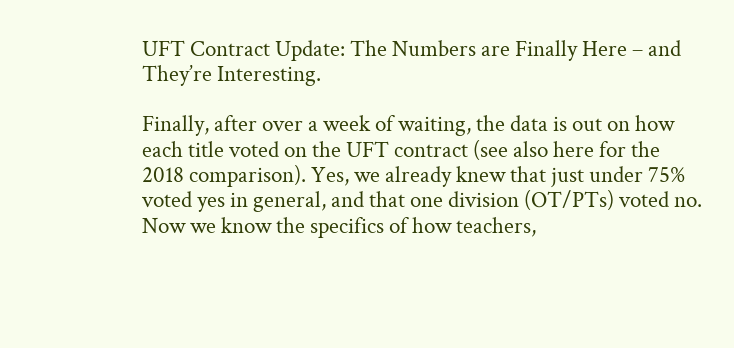UFT Contract Update: The Numbers are Finally Here – and They’re Interesting.

Finally, after over a week of waiting, the data is out on how each title voted on the UFT contract (see also here for the 2018 comparison). Yes, we already knew that just under 75% voted yes in general, and that one division (OT/PTs) voted no. Now we know the specifics of how teachers,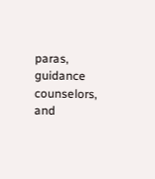paras, guidance counselors, and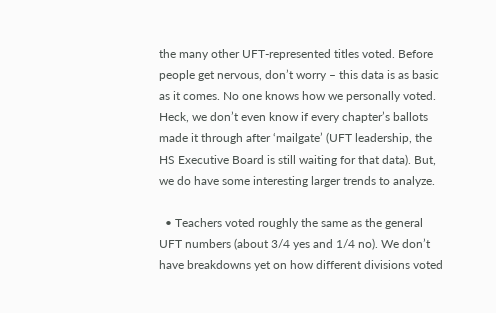the many other UFT-represented titles voted. Before people get nervous, don’t worry – this data is as basic as it comes. No one knows how we personally voted. Heck, we don’t even know if every chapter’s ballots made it through after ‘mailgate’ (UFT leadership, the HS Executive Board is still waiting for that data). But, we do have some interesting larger trends to analyze.

  • Teachers voted roughly the same as the general UFT numbers (about 3/4 yes and 1/4 no). We don’t have breakdowns yet on how different divisions voted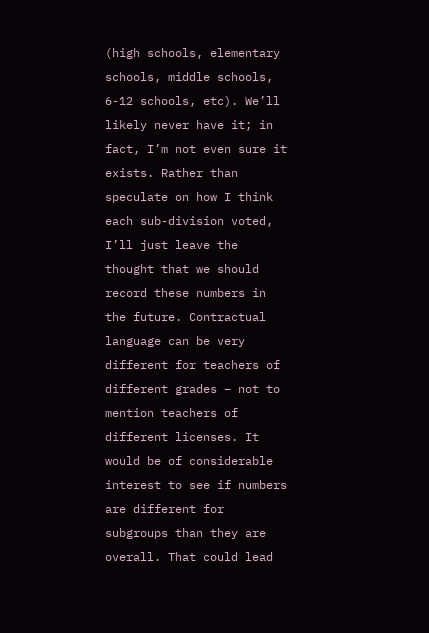(high schools, elementary schools, middle schools, 6-12 schools, etc). We’ll likely never have it; in fact, I’m not even sure it exists. Rather than speculate on how I think each sub-division voted, I’ll just leave the thought that we should record these numbers in the future. Contractual language can be very different for teachers of different grades – not to mention teachers of different licenses. It would be of considerable interest to see if numbers are different for subgroups than they are overall. That could lead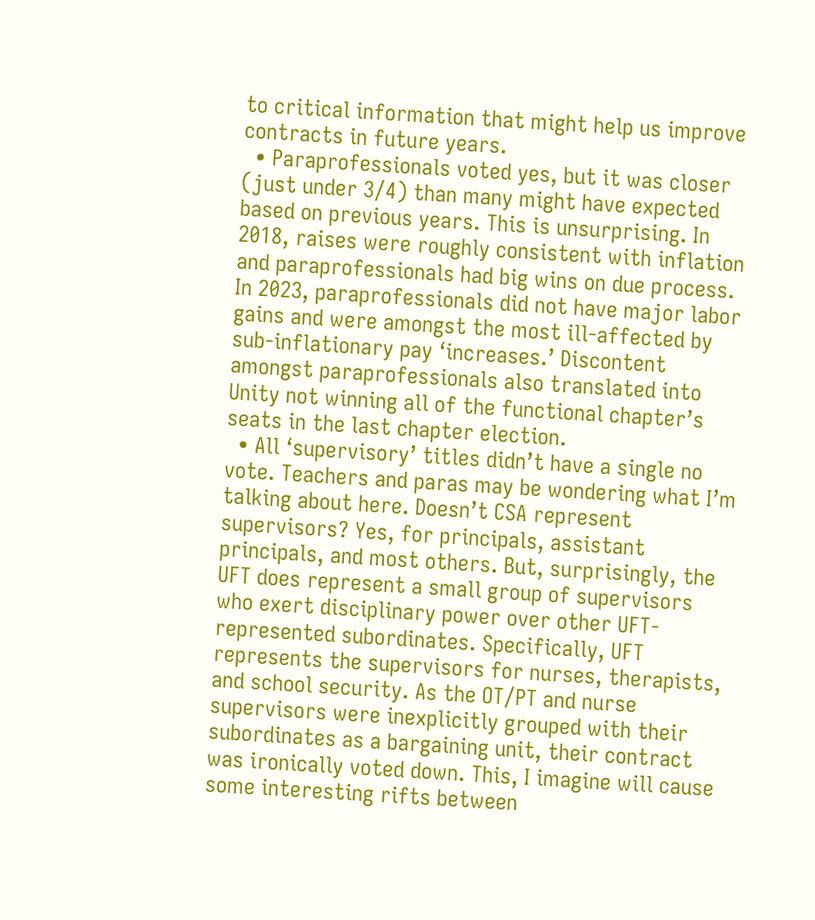to critical information that might help us improve contracts in future years.
  • Paraprofessionals voted yes, but it was closer (just under 3/4) than many might have expected based on previous years. This is unsurprising. In 2018, raises were roughly consistent with inflation and paraprofessionals had big wins on due process. In 2023, paraprofessionals did not have major labor gains and were amongst the most ill-affected by sub-inflationary pay ‘increases.’ Discontent amongst paraprofessionals also translated into Unity not winning all of the functional chapter’s seats in the last chapter election.
  • All ‘supervisory’ titles didn’t have a single no vote. Teachers and paras may be wondering what I’m talking about here. Doesn’t CSA represent supervisors? Yes, for principals, assistant principals, and most others. But, surprisingly, the UFT does represent a small group of supervisors who exert disciplinary power over other UFT-represented subordinates. Specifically, UFT represents the supervisors for nurses, therapists, and school security. As the OT/PT and nurse supervisors were inexplicitly grouped with their subordinates as a bargaining unit, their contract was ironically voted down. This, I imagine will cause some interesting rifts between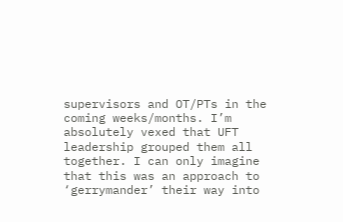supervisors and OT/PTs in the coming weeks/months. I’m absolutely vexed that UFT leadership grouped them all together. I can only imagine that this was an approach to ‘gerrymander’ their way into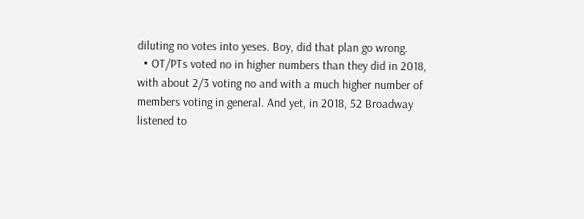diluting no votes into yeses. Boy, did that plan go wrong.
  • OT/PTs voted no in higher numbers than they did in 2018, with about 2/3 voting no and with a much higher number of members voting in general. And yet, in 2018, 52 Broadway listened to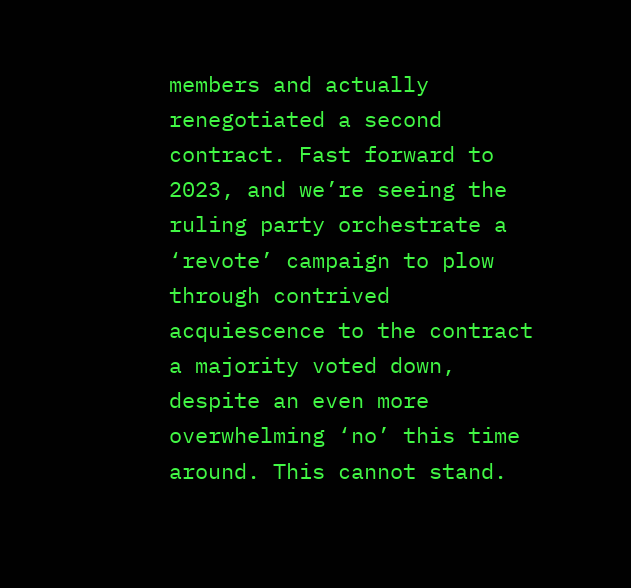members and actually renegotiated a second contract. Fast forward to 2023, and we’re seeing the ruling party orchestrate a ‘revote’ campaign to plow through contrived acquiescence to the contract a majority voted down, despite an even more overwhelming ‘no’ this time around. This cannot stand.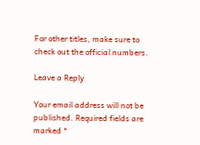For other titles, make sure to check out the official numbers.

Leave a Reply

Your email address will not be published. Required fields are marked *